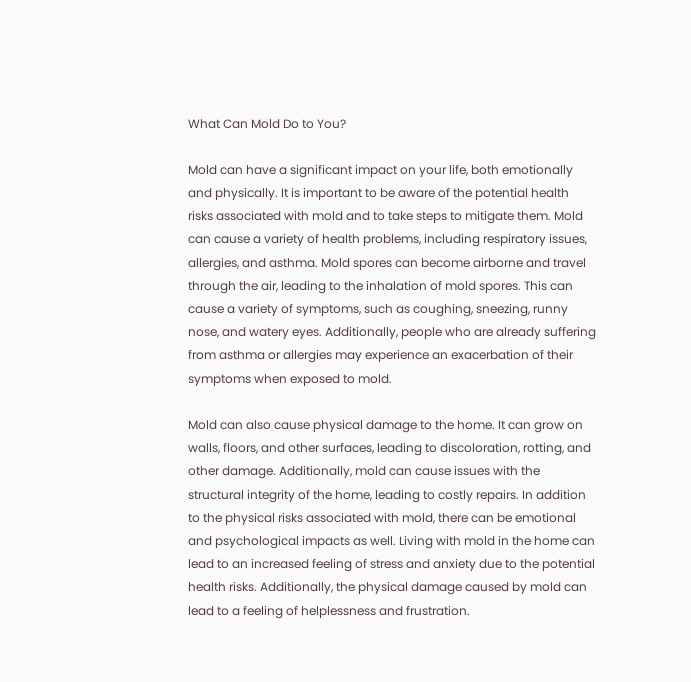What Can Mold Do to You?

Mold can have a significant impact on your life, both emotionally and physically. It is important to be aware of the potential health risks associated with mold and to take steps to mitigate them. Mold can cause a variety of health problems, including respiratory issues, allergies, and asthma. Mold spores can become airborne and travel through the air, leading to the inhalation of mold spores. This can cause a variety of symptoms, such as coughing, sneezing, runny nose, and watery eyes. Additionally, people who are already suffering from asthma or allergies may experience an exacerbation of their symptoms when exposed to mold.

Mold can also cause physical damage to the home. It can grow on walls, floors, and other surfaces, leading to discoloration, rotting, and other damage. Additionally, mold can cause issues with the structural integrity of the home, leading to costly repairs. In addition to the physical risks associated with mold, there can be emotional and psychological impacts as well. Living with mold in the home can lead to an increased feeling of stress and anxiety due to the potential health risks. Additionally, the physical damage caused by mold can lead to a feeling of helplessness and frustration.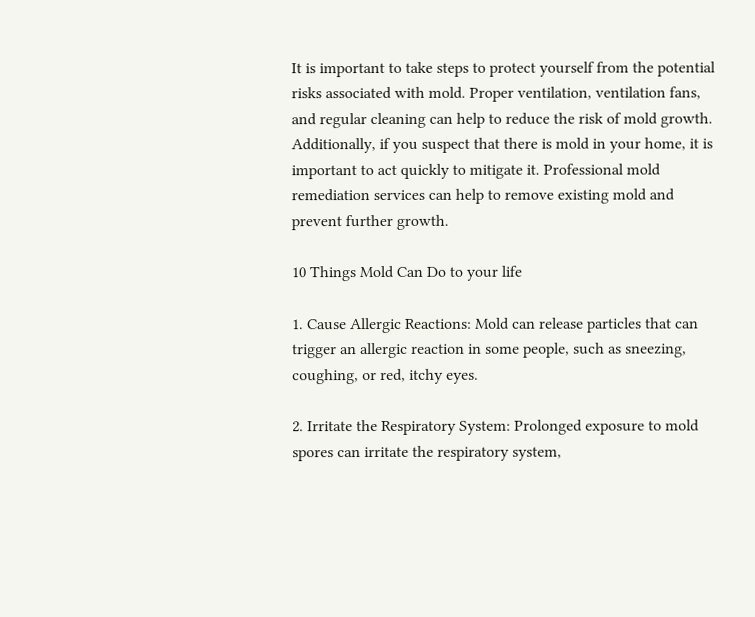It is important to take steps to protect yourself from the potential risks associated with mold. Proper ventilation, ventilation fans, and regular cleaning can help to reduce the risk of mold growth. Additionally, if you suspect that there is mold in your home, it is important to act quickly to mitigate it. Professional mold remediation services can help to remove existing mold and prevent further growth.

10 Things Mold Can Do to your life

1. Cause Allergic Reactions: Mold can release particles that can trigger an allergic reaction in some people, such as sneezing, coughing, or red, itchy eyes.

2. Irritate the Respiratory System: Prolonged exposure to mold spores can irritate the respiratory system,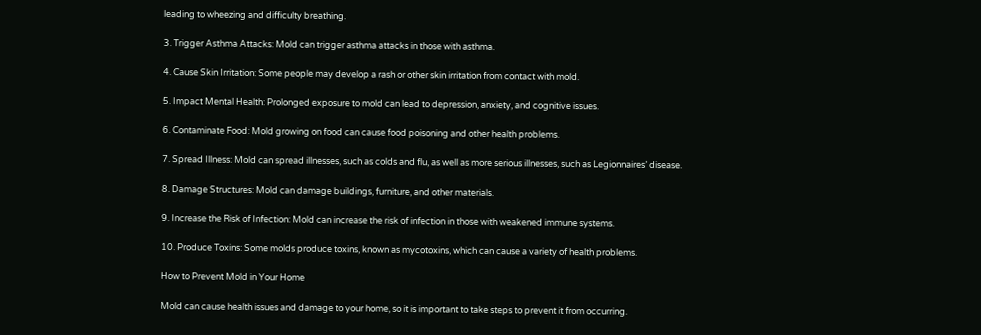leading to wheezing and difficulty breathing.

3. Trigger Asthma Attacks: Mold can trigger asthma attacks in those with asthma.

4. Cause Skin Irritation: Some people may develop a rash or other skin irritation from contact with mold.

5. Impact Mental Health: Prolonged exposure to mold can lead to depression, anxiety, and cognitive issues.

6. Contaminate Food: Mold growing on food can cause food poisoning and other health problems.

7. Spread Illness: Mold can spread illnesses, such as colds and flu, as well as more serious illnesses, such as Legionnaires’ disease.

8. Damage Structures: Mold can damage buildings, furniture, and other materials.

9. Increase the Risk of Infection: Mold can increase the risk of infection in those with weakened immune systems.

10. Produce Toxins: Some molds produce toxins, known as mycotoxins, which can cause a variety of health problems.

How to Prevent Mold in Your Home

Mold can cause health issues and damage to your home, so it is important to take steps to prevent it from occurring.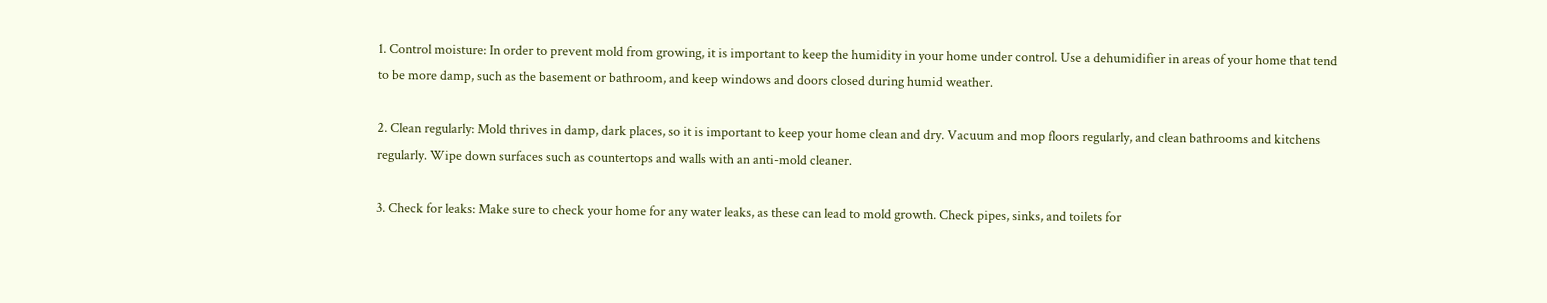1. Control moisture: In order to prevent mold from growing, it is important to keep the humidity in your home under control. Use a dehumidifier in areas of your home that tend to be more damp, such as the basement or bathroom, and keep windows and doors closed during humid weather.

2. Clean regularly: Mold thrives in damp, dark places, so it is important to keep your home clean and dry. Vacuum and mop floors regularly, and clean bathrooms and kitchens regularly. Wipe down surfaces such as countertops and walls with an anti-mold cleaner.

3. Check for leaks: Make sure to check your home for any water leaks, as these can lead to mold growth. Check pipes, sinks, and toilets for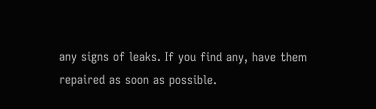any signs of leaks. If you find any, have them repaired as soon as possible.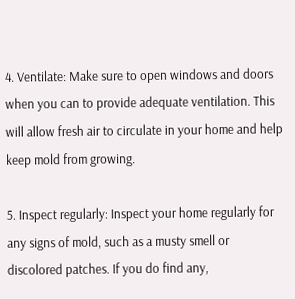4. Ventilate: Make sure to open windows and doors when you can to provide adequate ventilation. This will allow fresh air to circulate in your home and help keep mold from growing.

5. Inspect regularly: Inspect your home regularly for any signs of mold, such as a musty smell or discolored patches. If you do find any,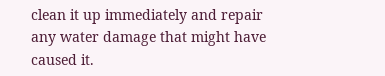clean it up immediately and repair any water damage that might have caused it.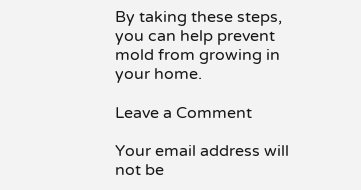By taking these steps, you can help prevent mold from growing in your home.

Leave a Comment

Your email address will not be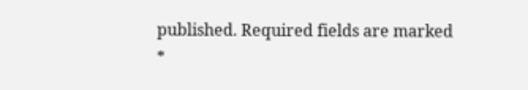published. Required fields are marked *